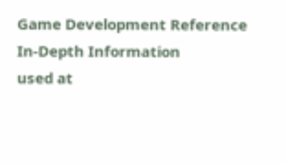Game Development Reference
In-Depth Information
used at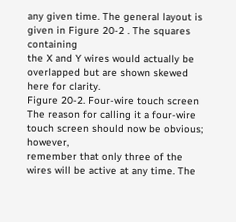any given time. The general layout is given in Figure 20-2 . The squares containing
the X and Y wires would actually be overlapped but are shown skewed here for clarity.
Figure 20-2. Four-wire touch screen
The reason for calling it a four-wire touch screen should now be obvious; however,
remember that only three of the wires will be active at any time. The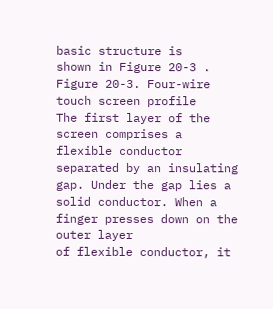basic structure is
shown in Figure 20-3 .
Figure 20-3. Four-wire touch screen profile
The first layer of the screen comprises a flexible conductor separated by an insulating
gap. Under the gap lies a solid conductor. When a finger presses down on the outer layer
of flexible conductor, it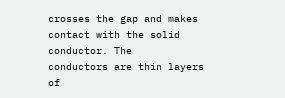crosses the gap and makes contact with the solid conductor. The
conductors are thin layers of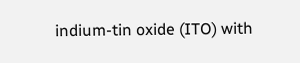indium-tin oxide (ITO) with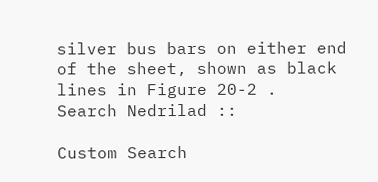silver bus bars on either end
of the sheet, shown as black lines in Figure 20-2 .
Search Nedrilad ::

Custom Search